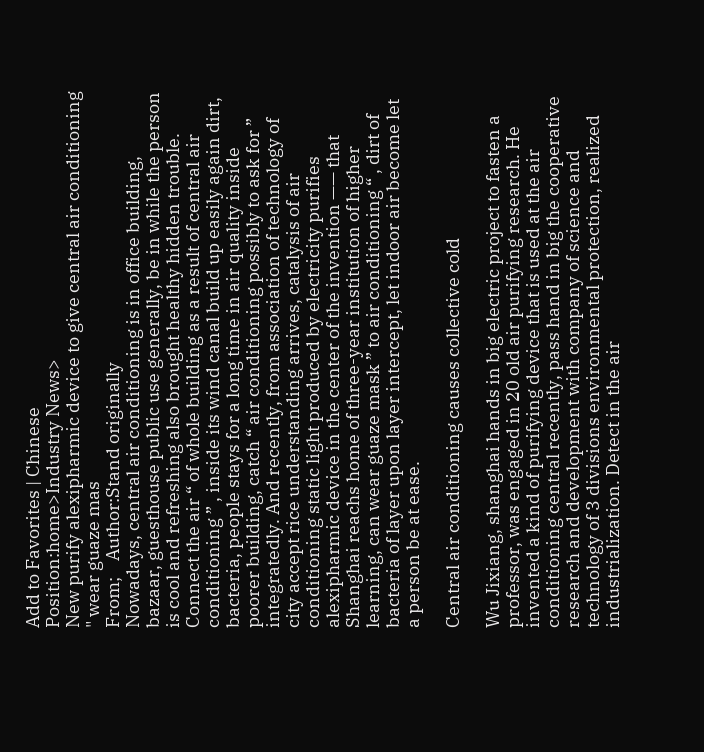Add to Favorites | Chinese
Position:home>Industry News>
New purify alexipharmic device to give central air conditioning " wear guaze mas
From;    Author:Stand originally
Nowadays, central air conditioning is in office building, bazaar, guesthouse public use generally, be in while the person is cool and refreshing also brought healthy hidden trouble. Connect the air “ of whole building as a result of central air conditioning ” , inside its wind canal build up easily again dirt, bacteria, people stays for a long time in air quality inside poorer building, catch “ air conditioning possibly to ask for ” integratedly. And recently, from association of technology of city accept rice understanding arrives, catalysis of air conditioning static light produced by electricity purifies alexipharmic device in the center of the invention —— that Shanghai reachs home of three-year institution of higher learning, can wear guaze mask ” to air conditioning “ , dirt of bacteria of layer upon layer intercept, let indoor air become let a person be at ease.

Central air conditioning causes collective cold

Wu Jixiang, shanghai hands in big electric project to fasten a professor, was engaged in 20 old air purifying research. He invented a kind of purifying device that is used at the air conditioning central recently, pass hand in big the cooperative research and development with company of science and technology of 3 divisions environmental protection, realized industrialization. Detect in the air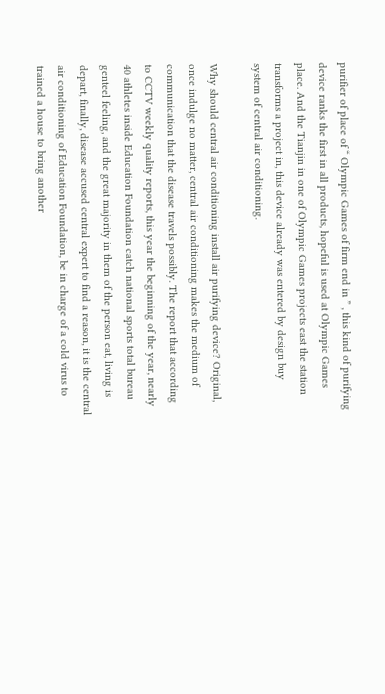purifier of place of “ Olympic Games of firm end in ” , this kind of purifying device ranks the first in all products, hopeful is used at Olympic Games place. And the Tianjin in one of Olympic Games projects east the station transforms a project in, this device already was entered by design buy system of central air conditioning.

Why should central air conditioning install air purifying device? Original, once indulge no matter, central air conditioning makes the medium of communication that the disease travels possibly. The report that according to CCTV weekly quality reports, this year the beginning of the year, nearly 40 athletes inside Education Foundation catch national sports total bureau genteel feeling, and the great majority in them of the person eat, living is depart, finally, disease accused central expert to find a reason, it is the central air conditioning of Education Foundation, be in charge of a cold virus to trained a house to bring another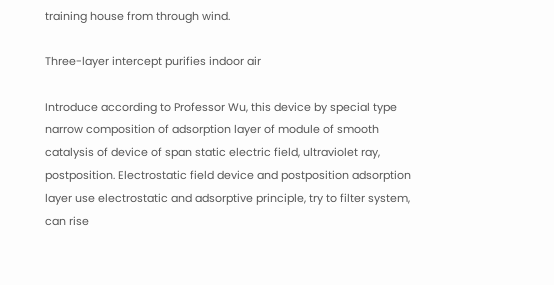training house from through wind.

Three-layer intercept purifies indoor air

Introduce according to Professor Wu, this device by special type narrow composition of adsorption layer of module of smooth catalysis of device of span static electric field, ultraviolet ray, postposition. Electrostatic field device and postposition adsorption layer use electrostatic and adsorptive principle, try to filter system, can rise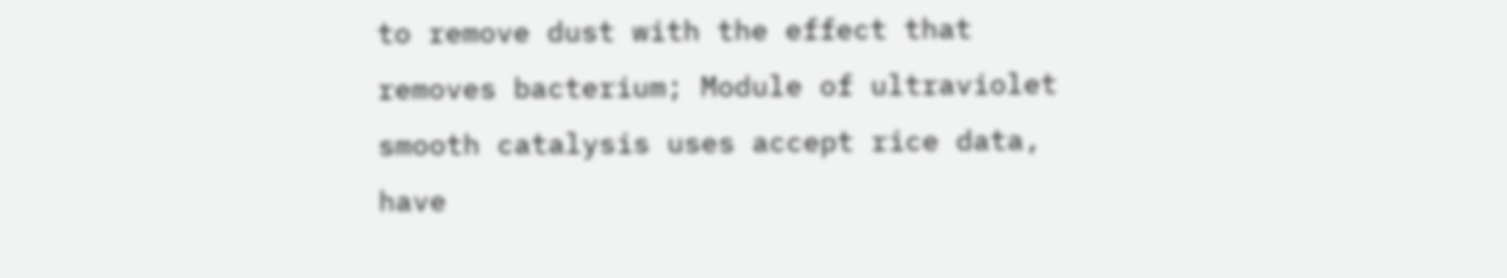to remove dust with the effect that removes bacterium; Module of ultraviolet smooth catalysis uses accept rice data, have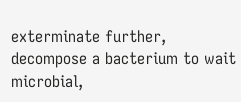exterminate further, decompose a bacterium to wait microbial,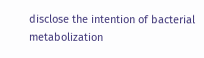disclose the intention of bacterial metabolization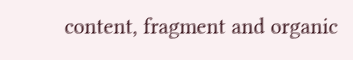content, fragment and organic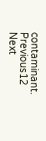contaminant.
Previous12 Next